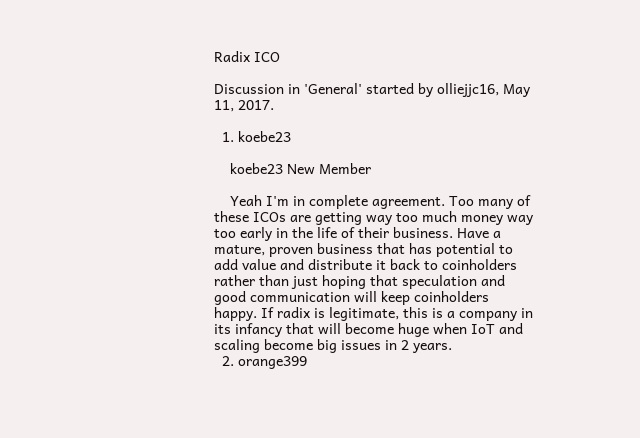Radix ICO

Discussion in 'General' started by olliejjc16, May 11, 2017.

  1. koebe23

    koebe23 New Member

    Yeah I'm in complete agreement. Too many of these ICOs are getting way too much money way too early in the life of their business. Have a mature, proven business that has potential to add value and distribute it back to coinholders rather than just hoping that speculation and good communication will keep coinholders happy. If radix is legitimate, this is a company in its infancy that will become huge when IoT and scaling become big issues in 2 years.
  2. orange399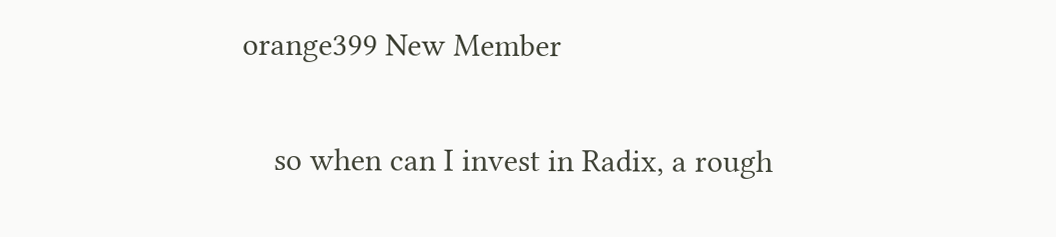orange399 New Member

    so when can I invest in Radix, a rough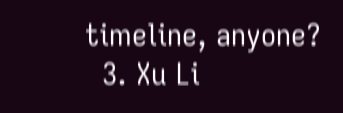timeline, anyone?
  3. Xu Li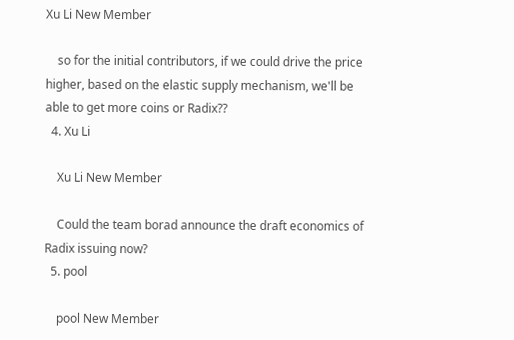Xu Li New Member

    so for the initial contributors, if we could drive the price higher, based on the elastic supply mechanism, we'll be able to get more coins or Radix??
  4. Xu Li

    Xu Li New Member

    Could the team borad announce the draft economics of Radix issuing now?
  5. pool

    pool New Member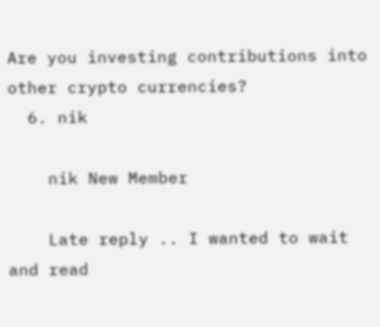Are you investing contributions into other crypto currencies?
  6. nik

    nik New Member

    Late reply .. I wanted to wait and read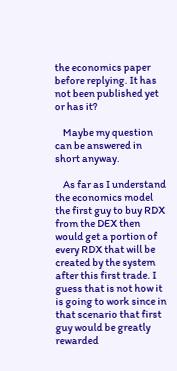the economics paper before replying. It has not been published yet or has it?

    Maybe my question can be answered in short anyway.

    As far as I understand the economics model the first guy to buy RDX from the DEX then would get a portion of every RDX that will be created by the system after this first trade. I guess that is not how it is going to work since in that scenario that first guy would be greatly rewarded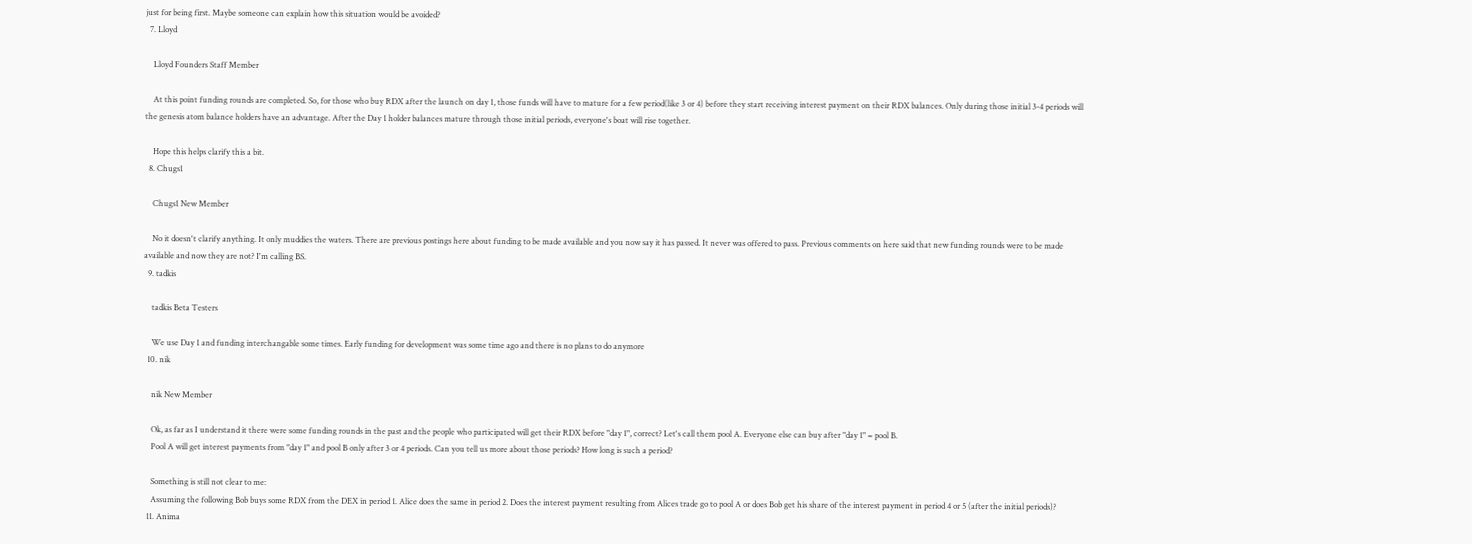just for being first. Maybe someone can explain how this situation would be avoided?
  7. Lloyd

    Lloyd Founders Staff Member

    At this point funding rounds are completed. So, for those who buy RDX after the launch on day 1, those funds will have to mature for a few period(like 3 or 4) before they start receiving interest payment on their RDX balances. Only during those initial 3-4 periods will the genesis atom balance holders have an advantage. After the Day 1 holder balances mature through those initial periods, everyone's boat will rise together.

    Hope this helps clarify this a bit.
  8. Chugs1

    Chugs1 New Member

    No it doesn't clarify anything. It only muddies the waters. There are previous postings here about funding to be made available and you now say it has passed. It never was offered to pass. Previous comments on here said that new funding rounds were to be made available and now they are not? I'm calling BS.
  9. tadkis

    tadkis Beta Testers

    We use Day 1 and funding interchangable some times. Early funding for development was some time ago and there is no plans to do anymore
  10. nik

    nik New Member

    Ok, as far as I understand it there were some funding rounds in the past and the people who participated will get their RDX before "day 1", correct? Let's call them pool A. Everyone else can buy after "day 1" = pool B.
    Pool A will get interest payments from "day 1" and pool B only after 3 or 4 periods. Can you tell us more about those periods? How long is such a period?

    Something is still not clear to me:
    Assuming the following Bob buys some RDX from the DEX in period 1. Alice does the same in period 2. Does the interest payment resulting from Alices trade go to pool A or does Bob get his share of the interest payment in period 4 or 5 (after the initial periods)?
  11. Anima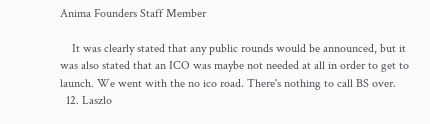Anima Founders Staff Member

    It was clearly stated that any public rounds would be announced, but it was also stated that an ICO was maybe not needed at all in order to get to launch. We went with the no ico road. There's nothing to call BS over.
  12. Laszlo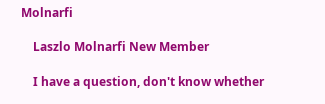Molnarfi

    Laszlo Molnarfi New Member

    I have a question, don't know whether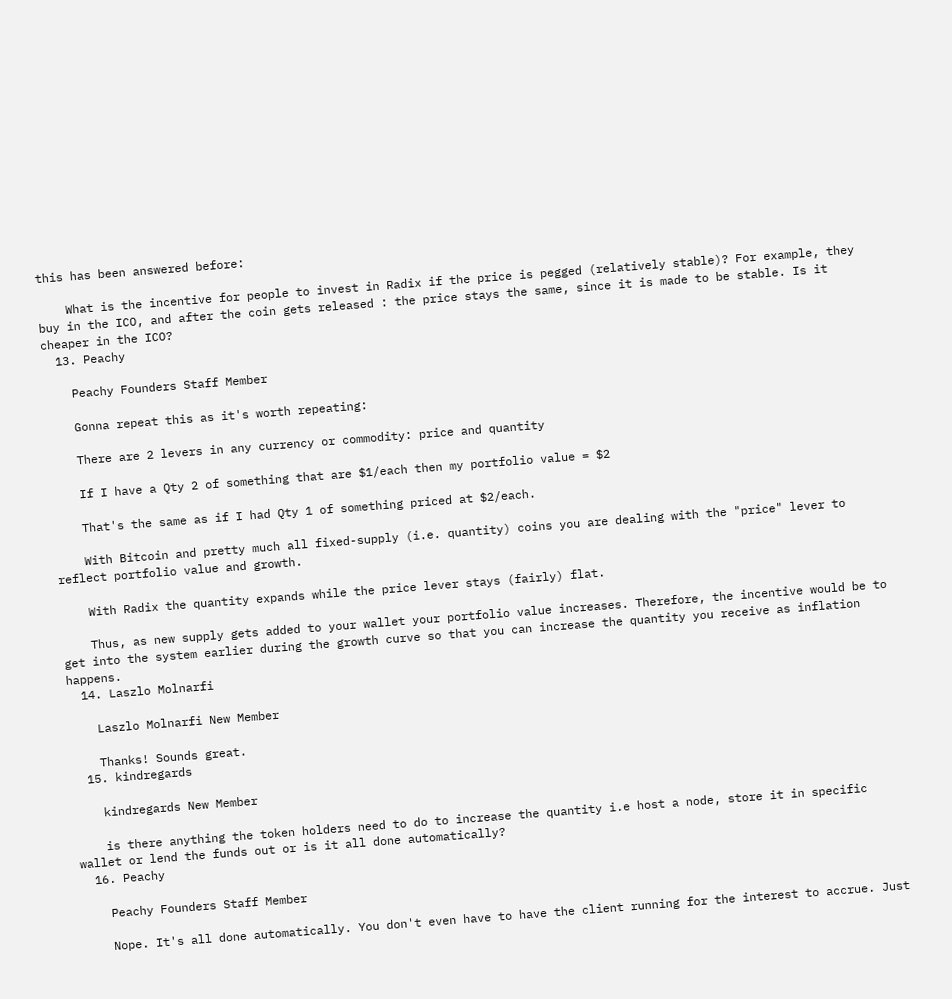this has been answered before:

    What is the incentive for people to invest in Radix if the price is pegged (relatively stable)? For example, they buy in the ICO, and after the coin gets released : the price stays the same, since it is made to be stable. Is it cheaper in the ICO?
  13. Peachy

    Peachy Founders Staff Member

    Gonna repeat this as it's worth repeating:

    There are 2 levers in any currency or commodity: price and quantity

    If I have a Qty 2 of something that are $1/each then my portfolio value = $2

    That's the same as if I had Qty 1 of something priced at $2/each.

    With Bitcoin and pretty much all fixed-supply (i.e. quantity) coins you are dealing with the "price" lever to reflect portfolio value and growth.

    With Radix the quantity expands while the price lever stays (fairly) flat.

    Thus, as new supply gets added to your wallet your portfolio value increases. Therefore, the incentive would be to get into the system earlier during the growth curve so that you can increase the quantity you receive as inflation happens.
  14. Laszlo Molnarfi

    Laszlo Molnarfi New Member

    Thanks! Sounds great.
  15. kindregards

    kindregards New Member

    is there anything the token holders need to do to increase the quantity i.e host a node, store it in specific wallet or lend the funds out or is it all done automatically?
  16. Peachy

    Peachy Founders Staff Member

    Nope. It's all done automatically. You don't even have to have the client running for the interest to accrue. Just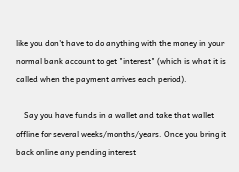like you don't have to do anything with the money in your normal bank account to get "interest" (which is what it is called when the payment arrives each period).

    Say you have funds in a wallet and take that wallet offline for several weeks/months/years. Once you bring it back online any pending interest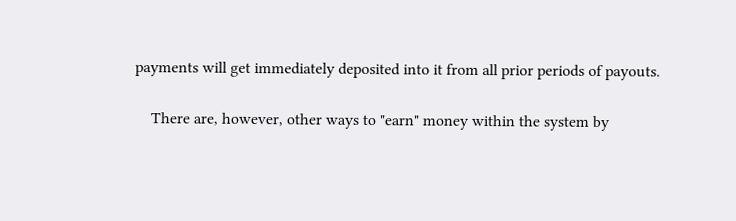payments will get immediately deposited into it from all prior periods of payouts.

    There are, however, other ways to "earn" money within the system by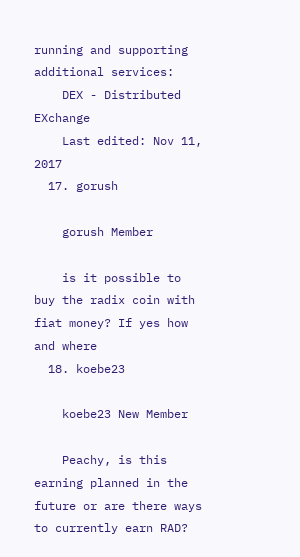running and supporting additional services:
    DEX - Distributed EXchange
    Last edited: Nov 11, 2017
  17. gorush

    gorush Member

    is it possible to buy the radix coin with fiat money? If yes how and where
  18. koebe23

    koebe23 New Member

    Peachy, is this earning planned in the future or are there ways to currently earn RAD?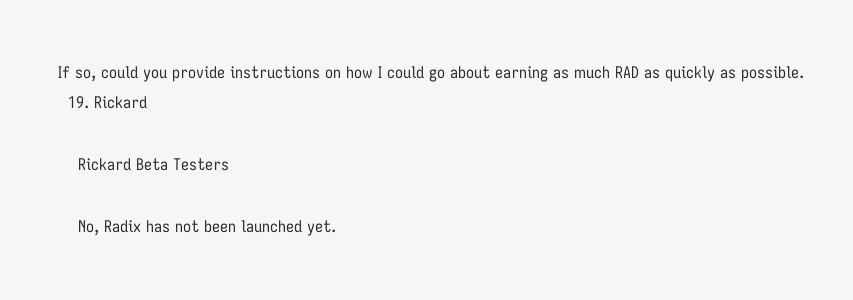If so, could you provide instructions on how I could go about earning as much RAD as quickly as possible.
  19. Rickard

    Rickard Beta Testers

    No, Radix has not been launched yet.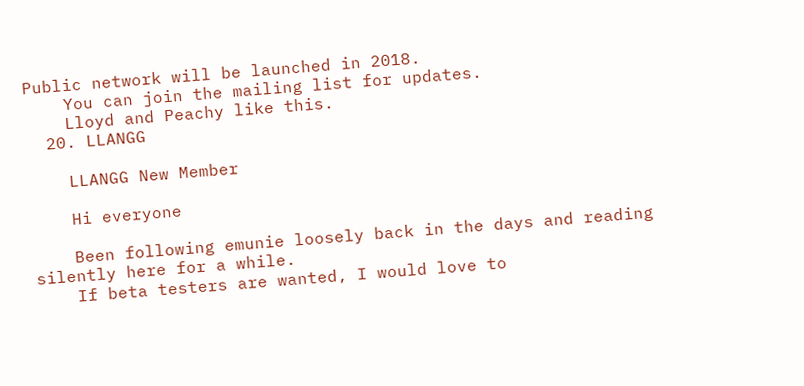Public network will be launched in 2018.
    You can join the mailing list for updates.
    Lloyd and Peachy like this.
  20. LLANGG

    LLANGG New Member

    Hi everyone

    Been following emunie loosely back in the days and reading silently here for a while.
    If beta testers are wanted, I would love to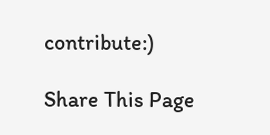contribute:)

Share This Page